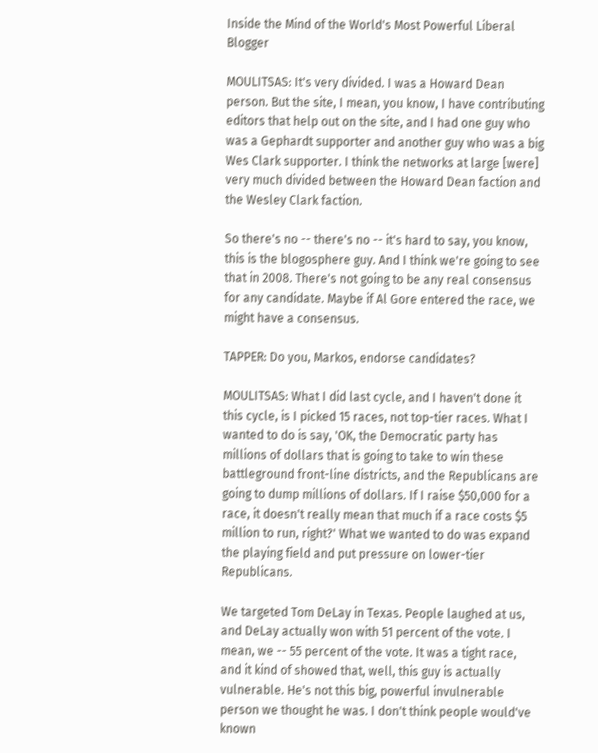Inside the Mind of the World's Most Powerful Liberal Blogger

MOULITSAS: It's very divided. I was a Howard Dean person. But the site, I mean, you know, I have contributing editors that help out on the site, and I had one guy who was a Gephardt supporter and another guy who was a big Wes Clark supporter. I think the networks at large [were] very much divided between the Howard Dean faction and the Wesley Clark faction.

So there's no -- there's no -- it's hard to say, you know, this is the blogosphere guy. And I think we're going to see that in 2008. There's not going to be any real consensus for any candidate. Maybe if Al Gore entered the race, we might have a consensus.

TAPPER: Do you, Markos, endorse candidates?

MOULITSAS: What I did last cycle, and I haven't done it this cycle, is I picked 15 races, not top-tier races. What I wanted to do is say, 'OK, the Democratic party has millions of dollars that is going to take to win these battleground front-line districts, and the Republicans are going to dump millions of dollars. If I raise $50,000 for a race, it doesn't really mean that much if a race costs $5 million to run, right?' What we wanted to do was expand the playing field and put pressure on lower-tier Republicans.

We targeted Tom DeLay in Texas. People laughed at us, and DeLay actually won with 51 percent of the vote. I mean, we -- 55 percent of the vote. It was a tight race, and it kind of showed that, well, this guy is actually vulnerable. He's not this big, powerful invulnerable person we thought he was. I don't think people would've known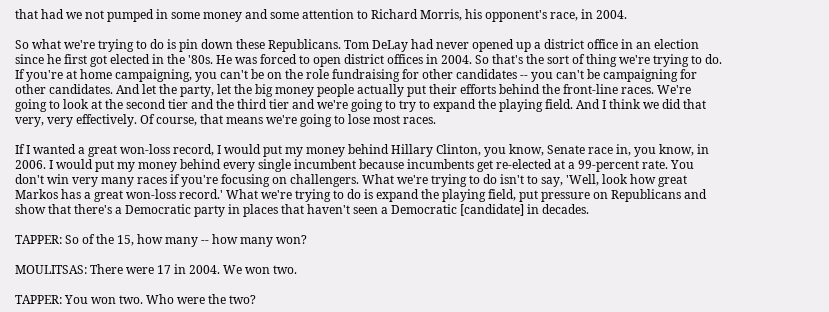that had we not pumped in some money and some attention to Richard Morris, his opponent's race, in 2004.

So what we're trying to do is pin down these Republicans. Tom DeLay had never opened up a district office in an election since he first got elected in the '80s. He was forced to open district offices in 2004. So that's the sort of thing we're trying to do. If you're at home campaigning, you can't be on the role fundraising for other candidates -- you can't be campaigning for other candidates. And let the party, let the big money people actually put their efforts behind the front-line races. We're going to look at the second tier and the third tier and we're going to try to expand the playing field. And I think we did that very, very effectively. Of course, that means we're going to lose most races.

If I wanted a great won-loss record, I would put my money behind Hillary Clinton, you know, Senate race in, you know, in 2006. I would put my money behind every single incumbent because incumbents get re-elected at a 99-percent rate. You don't win very many races if you're focusing on challengers. What we're trying to do isn't to say, 'Well, look how great Markos has a great won-loss record.' What we're trying to do is expand the playing field, put pressure on Republicans and show that there's a Democratic party in places that haven't seen a Democratic [candidate] in decades.

TAPPER: So of the 15, how many -- how many won?

MOULITSAS: There were 17 in 2004. We won two.

TAPPER: You won two. Who were the two?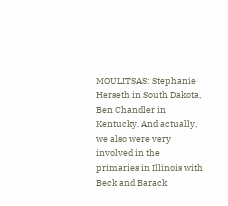MOULITSAS: Stephanie Herseth in South Dakota, Ben Chandler in Kentucky. And actually, we also were very involved in the primaries in Illinois with Beck and Barack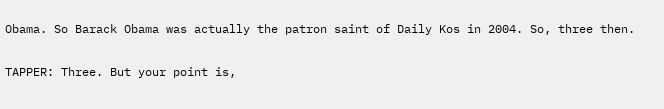Obama. So Barack Obama was actually the patron saint of Daily Kos in 2004. So, three then.

TAPPER: Three. But your point is,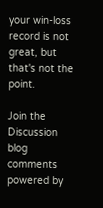your win-loss record is not great, but that's not the point.

Join the Discussion
blog comments powered by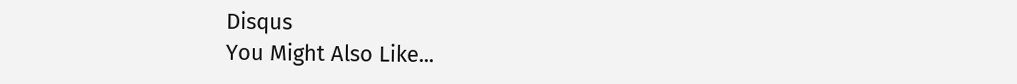Disqus
You Might Also Like...